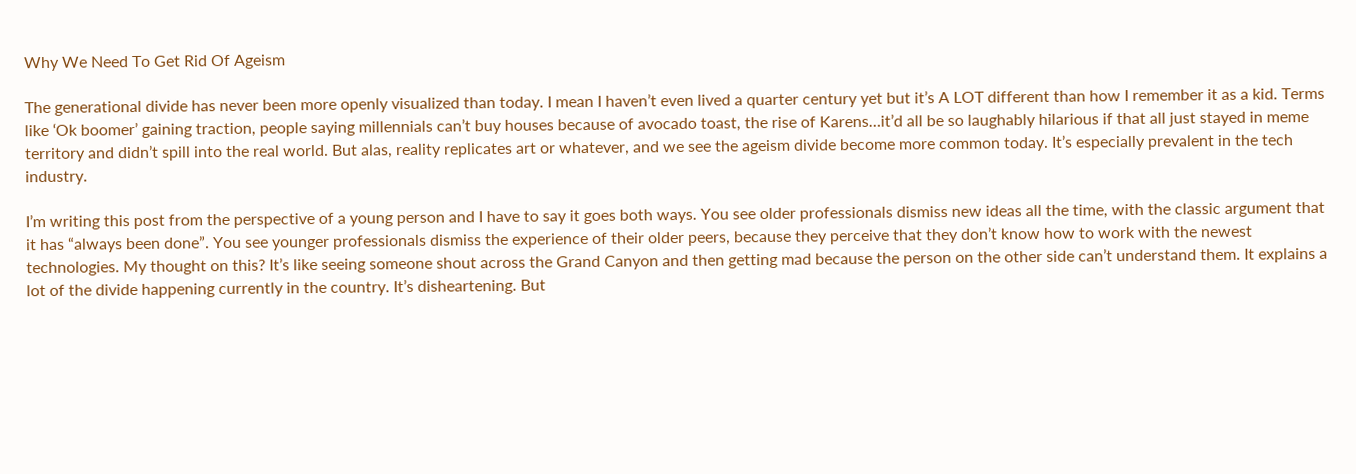Why We Need To Get Rid Of Ageism

The generational divide has never been more openly visualized than today. I mean I haven’t even lived a quarter century yet but it’s A LOT different than how I remember it as a kid. Terms like ‘Ok boomer’ gaining traction, people saying millennials can’t buy houses because of avocado toast, the rise of Karens…it’d all be so laughably hilarious if that all just stayed in meme territory and didn’t spill into the real world. But alas, reality replicates art or whatever, and we see the ageism divide become more common today. It’s especially prevalent in the tech industry.

I’m writing this post from the perspective of a young person and I have to say it goes both ways. You see older professionals dismiss new ideas all the time, with the classic argument that it has “always been done”. You see younger professionals dismiss the experience of their older peers, because they perceive that they don’t know how to work with the newest technologies. My thought on this? It’s like seeing someone shout across the Grand Canyon and then getting mad because the person on the other side can’t understand them. It explains a lot of the divide happening currently in the country. It’s disheartening. But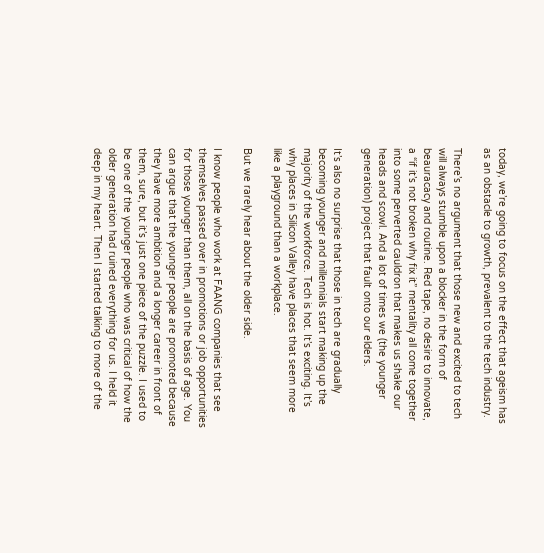today, we’re going to focus on the effect that ageism has as an obstacle to growth, prevalent to the tech industry.

There’s no argument that those new and excited to tech will always stumble upon a blocker in the form of beauracacy and routine. Red tape, no desire to innovate, a “if it’s not broken why fix it” mentality all come together into some perverted cauldron that makes us shake our heads and scowl. And a lot of times we (the younger generation) project that fault onto our elders.

It’s also no surprise that those in tech are gradually becoming younger and millennials start making up the majority of the workforce. Tech is hot. It’s exciting. It’s why places in Silicon Valley have places that seem more like a playground than a workplace.

But we rarely hear about the older side.

I know people who work at FAANG companies that see themselves passed over in promotions or job opportunities for those younger than them, all on the basis of age. You can argue that the younger people are promoted because they have more ambition and a longer career in front of them, sure, but it’s just one piece of the puzzle. I used to be one of the younger people who was critical of how the older generation had ruined everything for us. I held it deep in my heart. Then I started talking to more of the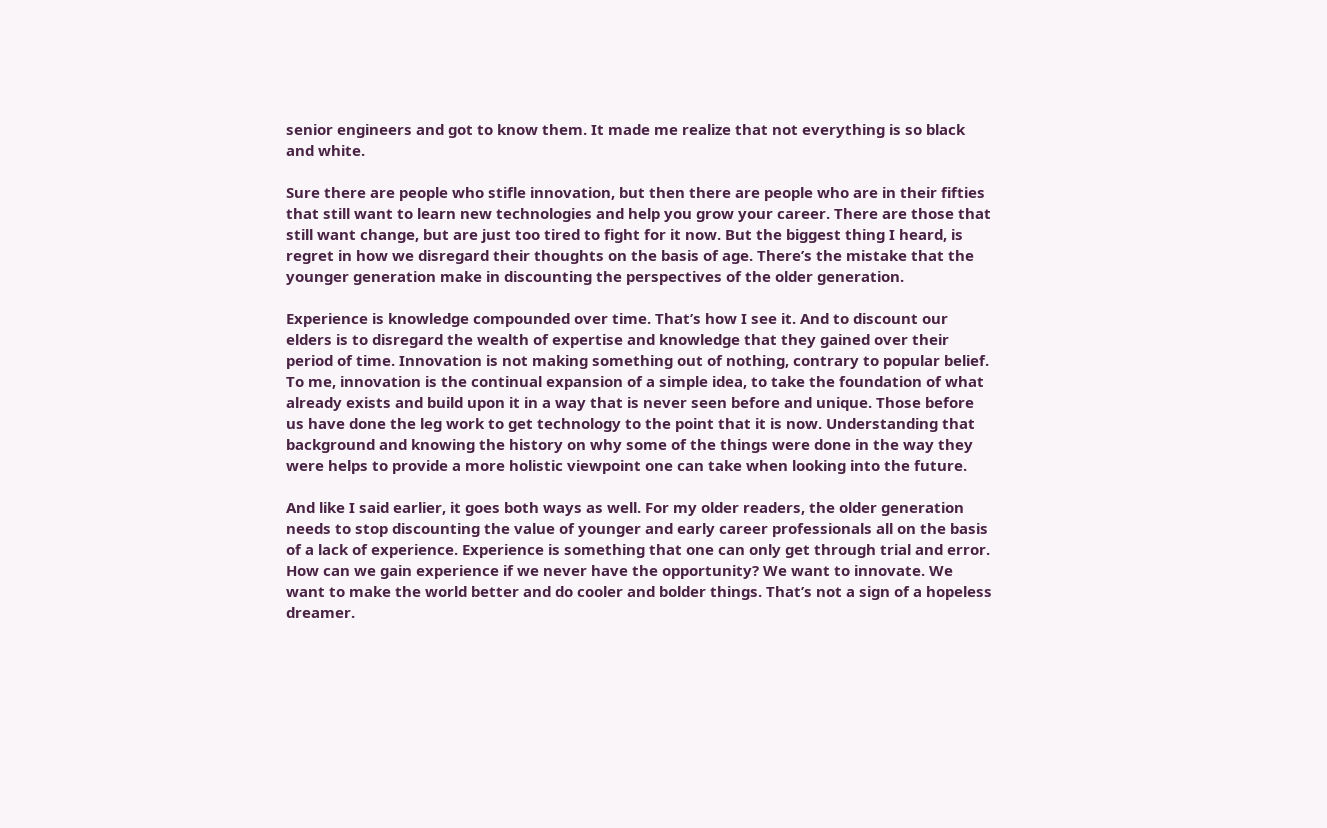senior engineers and got to know them. It made me realize that not everything is so black and white.

Sure there are people who stifle innovation, but then there are people who are in their fifties that still want to learn new technologies and help you grow your career. There are those that still want change, but are just too tired to fight for it now. But the biggest thing I heard, is regret in how we disregard their thoughts on the basis of age. There’s the mistake that the younger generation make in discounting the perspectives of the older generation.

Experience is knowledge compounded over time. That’s how I see it. And to discount our elders is to disregard the wealth of expertise and knowledge that they gained over their period of time. Innovation is not making something out of nothing, contrary to popular belief. To me, innovation is the continual expansion of a simple idea, to take the foundation of what already exists and build upon it in a way that is never seen before and unique. Those before us have done the leg work to get technology to the point that it is now. Understanding that background and knowing the history on why some of the things were done in the way they were helps to provide a more holistic viewpoint one can take when looking into the future.

And like I said earlier, it goes both ways as well. For my older readers, the older generation needs to stop discounting the value of younger and early career professionals all on the basis of a lack of experience. Experience is something that one can only get through trial and error. How can we gain experience if we never have the opportunity? We want to innovate. We want to make the world better and do cooler and bolder things. That’s not a sign of a hopeless dreamer.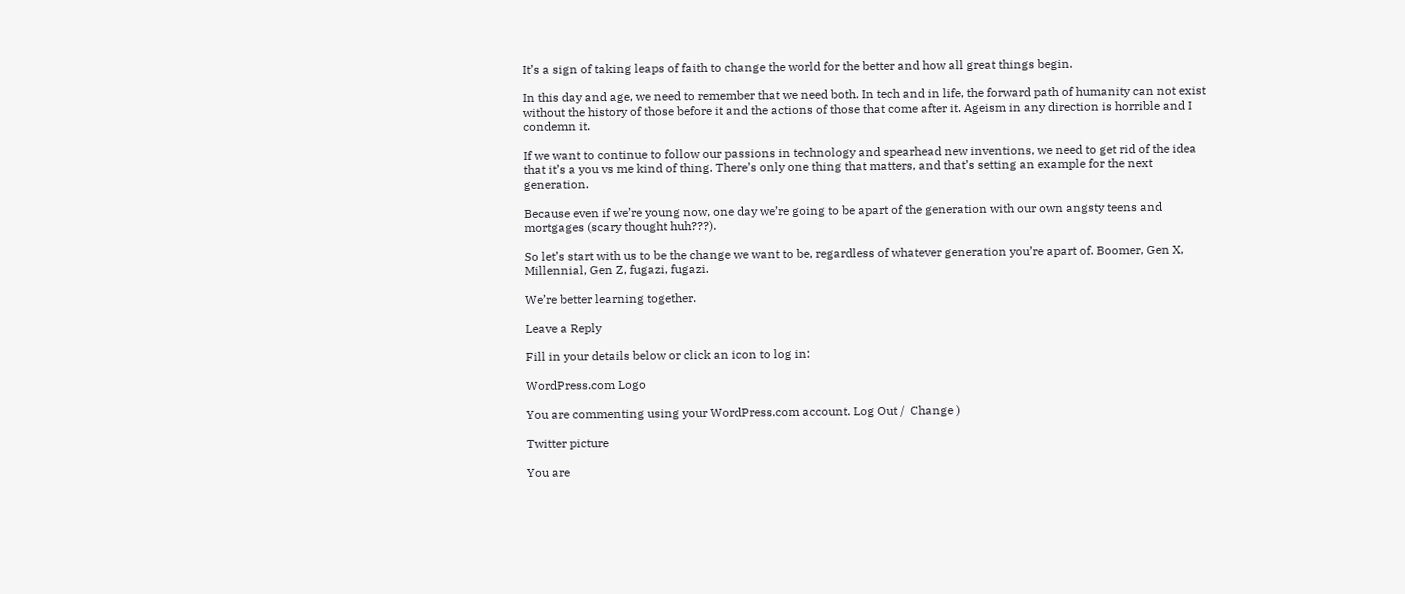It’s a sign of taking leaps of faith to change the world for the better and how all great things begin.

In this day and age, we need to remember that we need both. In tech and in life, the forward path of humanity can not exist without the history of those before it and the actions of those that come after it. Ageism in any direction is horrible and I condemn it.

If we want to continue to follow our passions in technology and spearhead new inventions, we need to get rid of the idea that it’s a you vs me kind of thing. There’s only one thing that matters, and that’s setting an example for the next generation.

Because even if we’re young now, one day we’re going to be apart of the generation with our own angsty teens and mortgages (scary thought huh???).

So let’s start with us to be the change we want to be, regardless of whatever generation you’re apart of. Boomer, Gen X, Millennial, Gen Z, fugazi, fugazi.

We’re better learning together.

Leave a Reply

Fill in your details below or click an icon to log in:

WordPress.com Logo

You are commenting using your WordPress.com account. Log Out /  Change )

Twitter picture

You are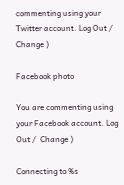commenting using your Twitter account. Log Out /  Change )

Facebook photo

You are commenting using your Facebook account. Log Out /  Change )

Connecting to %s